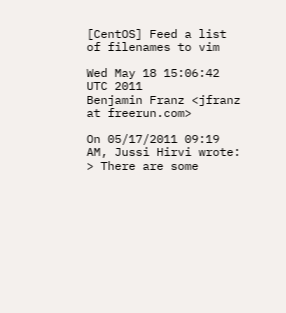[CentOS] Feed a list of filenames to vim

Wed May 18 15:06:42 UTC 2011
Benjamin Franz <jfranz at freerun.com>

On 05/17/2011 09:19 AM, Jussi Hirvi wrote:
> There are some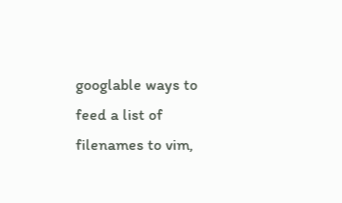googlable ways to feed a list of filenames to vim,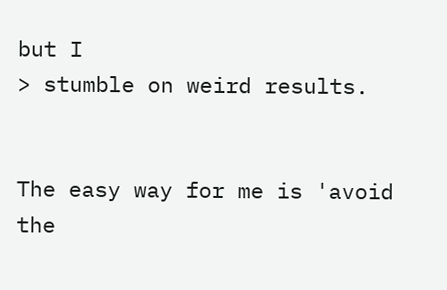but I
> stumble on weird results.


The easy way for me is 'avoid the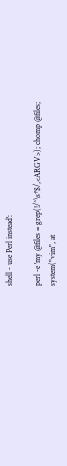shell - use Perl instead':

perl -e 'my @files = grep(!/^\s*$/,<ARGV>); chomp @files;
system("vim", at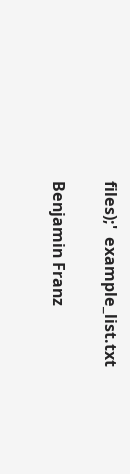files);'  example_list.txt

Benjamin Franz